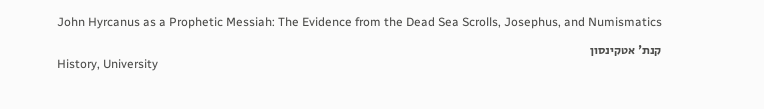John Hyrcanus as a Prophetic Messiah: The Evidence from the Dead Sea Scrolls, Josephus, and Numismatics

קנת' אטקינסון
History, University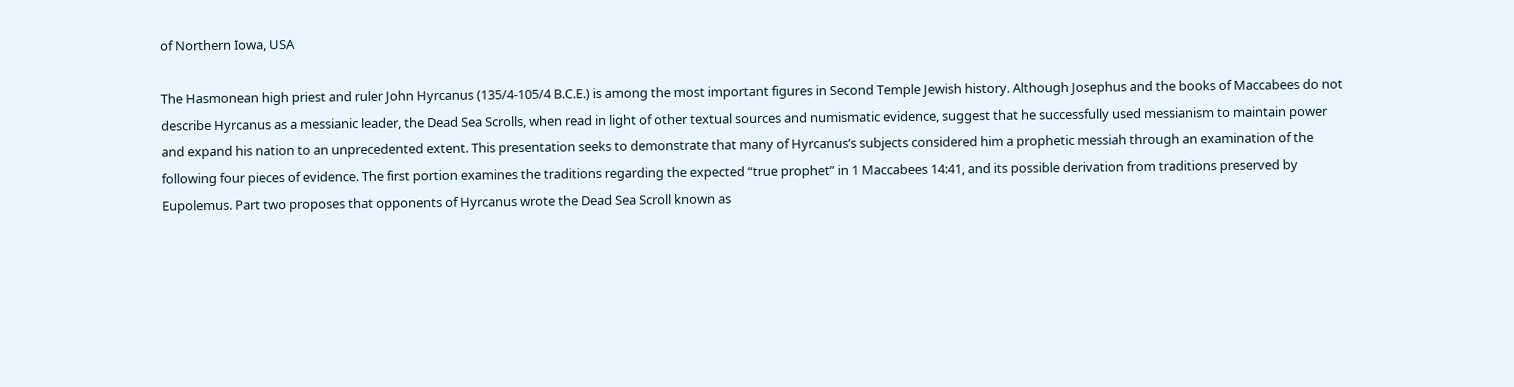of Northern Iowa, USA

The Hasmonean high priest and ruler John Hyrcanus (135/4-105/4 B.C.E.) is among the most important figures in Second Temple Jewish history. Although Josephus and the books of Maccabees do not describe Hyrcanus as a messianic leader, the Dead Sea Scrolls, when read in light of other textual sources and numismatic evidence, suggest that he successfully used messianism to maintain power and expand his nation to an unprecedented extent. This presentation seeks to demonstrate that many of Hyrcanus’s subjects considered him a prophetic messiah through an examination of the following four pieces of evidence. The first portion examines the traditions regarding the expected “true prophet” in 1 Maccabees 14:41, and its possible derivation from traditions preserved by Eupolemus. Part two proposes that opponents of Hyrcanus wrote the Dead Sea Scroll known as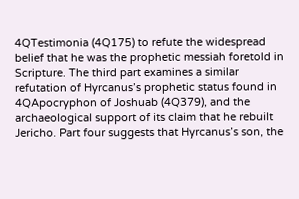4QTestimonia (4Q175) to refute the widespread belief that he was the prophetic messiah foretold in Scripture. The third part examines a similar refutation of Hyrcanus’s prophetic status found in 4QApocryphon of Joshuab (4Q379), and the archaeological support of its claim that he rebuilt Jericho. Part four suggests that Hyrcanus’s son, the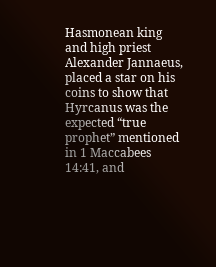Hasmonean king and high priest Alexander Jannaeus, placed a star on his coins to show that Hyrcanus was the expected “true prophet” mentioned in 1 Maccabees 14:41, and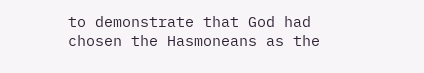to demonstrate that God had chosen the Hasmoneans as the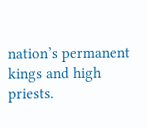nation’s permanent kings and high priests.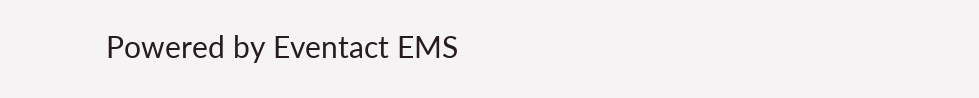Powered by Eventact EMS